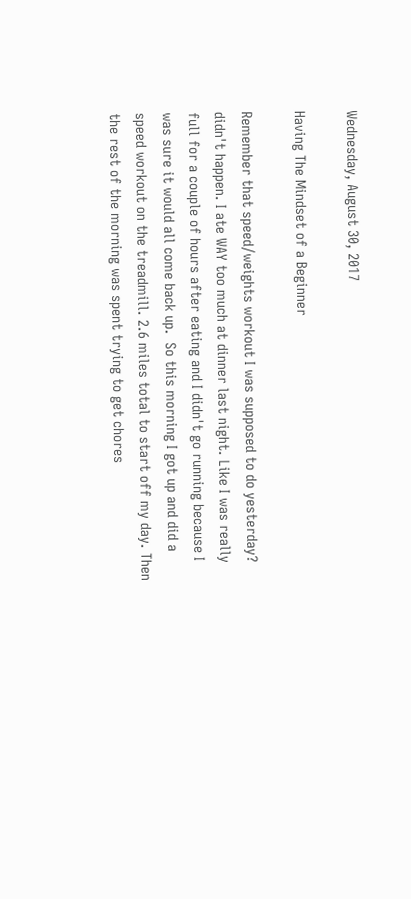Wednesday, August 30, 2017

Having The Mindset of a Beginner

Remember that speed/weights workout I was supposed to do yesterday? didn't happen. I ate WAY too much at dinner last night. Like I was really full for a couple of hours after eating and I didn't go running because I was sure it would all come back up.  So this morning I got up and did a speed workout on the treadmill. 2.6 miles total to start off my day. Then the rest of the morning was spent trying to get chores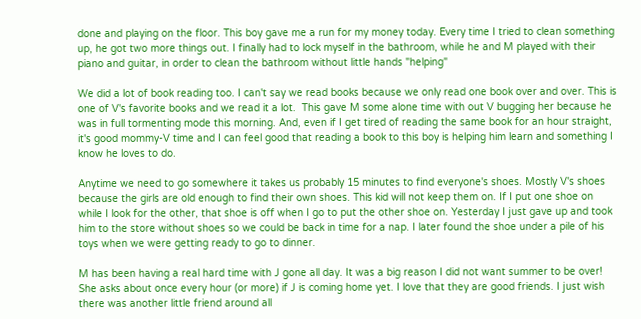done and playing on the floor. This boy gave me a run for my money today. Every time I tried to clean something up, he got two more things out. I finally had to lock myself in the bathroom, while he and M played with their piano and guitar, in order to clean the bathroom without little hands "helping"

We did a lot of book reading too. I can't say we read books because we only read one book over and over. This is one of V's favorite books and we read it a lot.  This gave M some alone time with out V bugging her because he was in full tormenting mode this morning. And, even if I get tired of reading the same book for an hour straight, it's good mommy-V time and I can feel good that reading a book to this boy is helping him learn and something I know he loves to do.

Anytime we need to go somewhere it takes us probably 15 minutes to find everyone's shoes. Mostly V's shoes because the girls are old enough to find their own shoes. This kid will not keep them on. If I put one shoe on while I look for the other, that shoe is off when I go to put the other shoe on. Yesterday I just gave up and took him to the store without shoes so we could be back in time for a nap. I later found the shoe under a pile of his toys when we were getting ready to go to dinner.

M has been having a real hard time with J gone all day. It was a big reason I did not want summer to be over! She asks about once every hour (or more) if J is coming home yet. I love that they are good friends. I just wish there was another little friend around all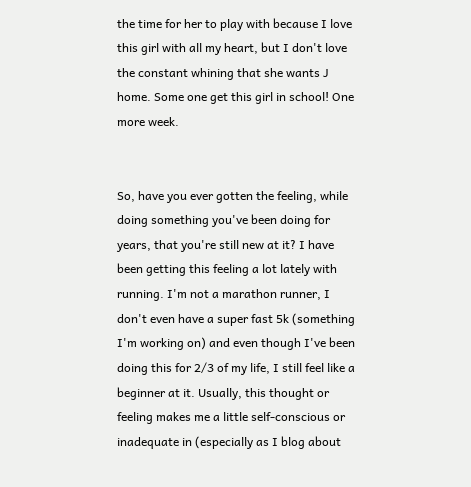the time for her to play with because I love this girl with all my heart, but I don't love the constant whining that she wants J home. Some one get this girl in school! One more week.


So, have you ever gotten the feeling, while doing something you've been doing for years, that you're still new at it? I have been getting this feeling a lot lately with running. I'm not a marathon runner, I don't even have a super fast 5k (something I'm working on) and even though I've been doing this for 2/3 of my life, I still feel like a beginner at it. Usually, this thought or feeling makes me a little self-conscious or inadequate in (especially as I blog about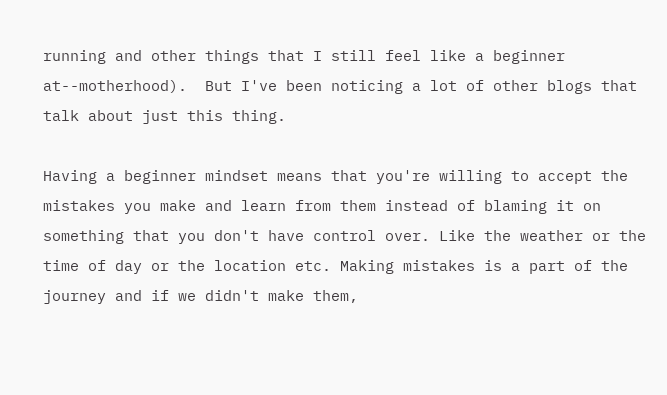running and other things that I still feel like a beginner at--motherhood).  But I've been noticing a lot of other blogs that talk about just this thing.

Having a beginner mindset means that you're willing to accept the mistakes you make and learn from them instead of blaming it on something that you don't have control over. Like the weather or the time of day or the location etc. Making mistakes is a part of the journey and if we didn't make them,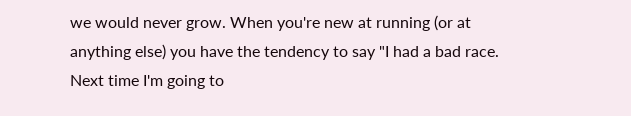we would never grow. When you're new at running (or at anything else) you have the tendency to say "I had a bad race. Next time I'm going to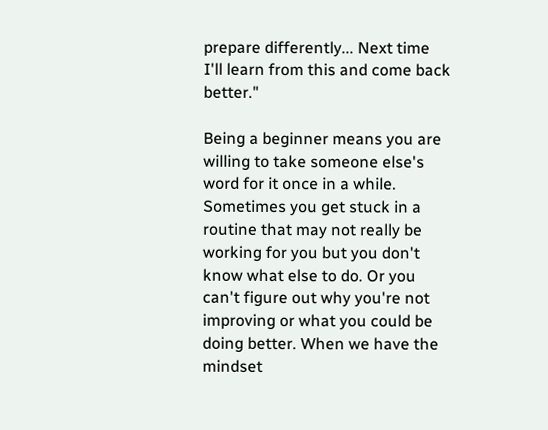prepare differently... Next time I'll learn from this and come back better."

Being a beginner means you are willing to take someone else's word for it once in a while. Sometimes you get stuck in a routine that may not really be working for you but you don't know what else to do. Or you can't figure out why you're not improving or what you could be doing better. When we have the mindset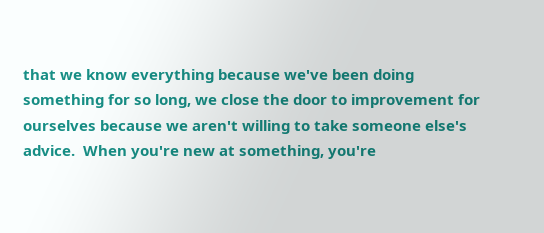that we know everything because we've been doing something for so long, we close the door to improvement for ourselves because we aren't willing to take someone else's advice.  When you're new at something, you're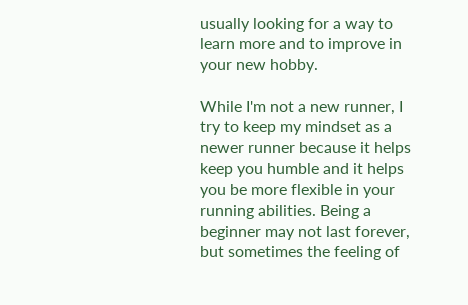usually looking for a way to learn more and to improve in your new hobby.

While I'm not a new runner, I try to keep my mindset as a newer runner because it helps keep you humble and it helps you be more flexible in your running abilities. Being a beginner may not last forever, but sometimes the feeling of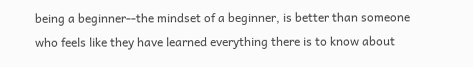being a beginner--the mindset of a beginner, is better than someone who feels like they have learned everything there is to know about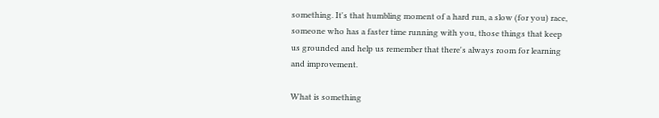something. It's that humbling moment of a hard run, a slow (for you) race, someone who has a faster time running with you, those things that keep us grounded and help us remember that there's always room for learning and improvement.

What is something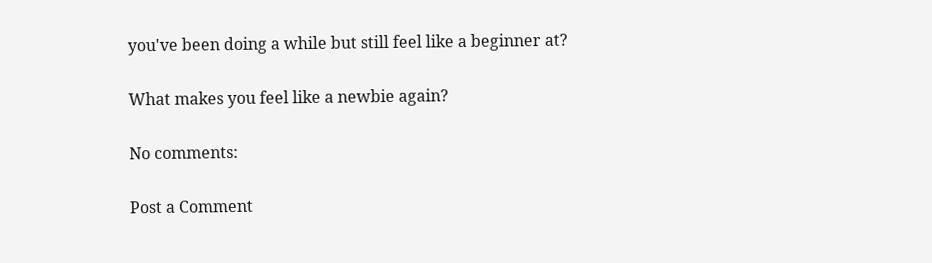you've been doing a while but still feel like a beginner at?

What makes you feel like a newbie again?

No comments:

Post a Comment